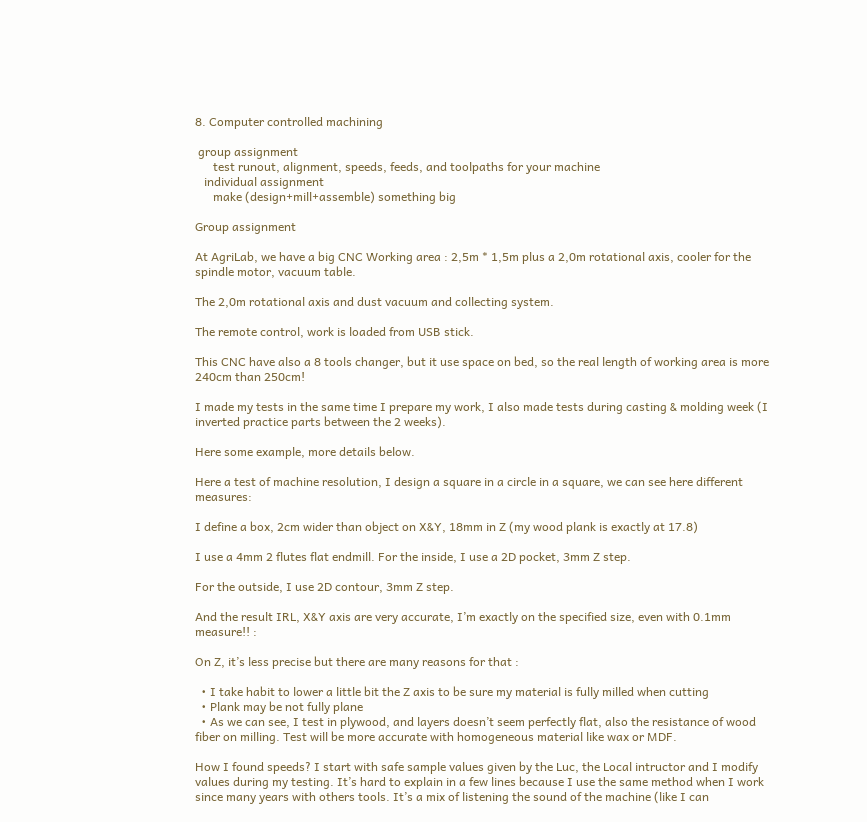8. Computer controlled machining

 group assignment
      test runout, alignment, speeds, feeds, and toolpaths for your machine
   individual assignment
      make (design+mill+assemble) something big

Group assignment

At AgriLab, we have a big CNC Working area : 2,5m * 1,5m plus a 2,0m rotational axis, cooler for the spindle motor, vacuum table.

The 2,0m rotational axis and dust vacuum and collecting system.

The remote control, work is loaded from USB stick.

This CNC have also a 8 tools changer, but it use space on bed, so the real length of working area is more 240cm than 250cm!

I made my tests in the same time I prepare my work, I also made tests during casting & molding week (I inverted practice parts between the 2 weeks).

Here some example, more details below.

Here a test of machine resolution, I design a square in a circle in a square, we can see here different measures:

I define a box, 2cm wider than object on X&Y, 18mm in Z (my wood plank is exactly at 17.8)

I use a 4mm 2 flutes flat endmill. For the inside, I use a 2D pocket, 3mm Z step.

For the outside, I use 2D contour, 3mm Z step.

And the result IRL, X&Y axis are very accurate, I’m exactly on the specified size, even with 0.1mm measure!! :

On Z, it’s less precise but there are many reasons for that :

  • I take habit to lower a little bit the Z axis to be sure my material is fully milled when cutting
  • Plank may be not fully plane
  • As we can see, I test in plywood, and layers doesn’t seem perfectly flat, also the resistance of wood fiber on milling. Test will be more accurate with homogeneous material like wax or MDF.

How I found speeds? I start with safe sample values given by the Luc, the Local intructor and I modify values during my testing. It’s hard to explain in a few lines because I use the same method when I work since many years with others tools. It’s a mix of listening the sound of the machine (like I can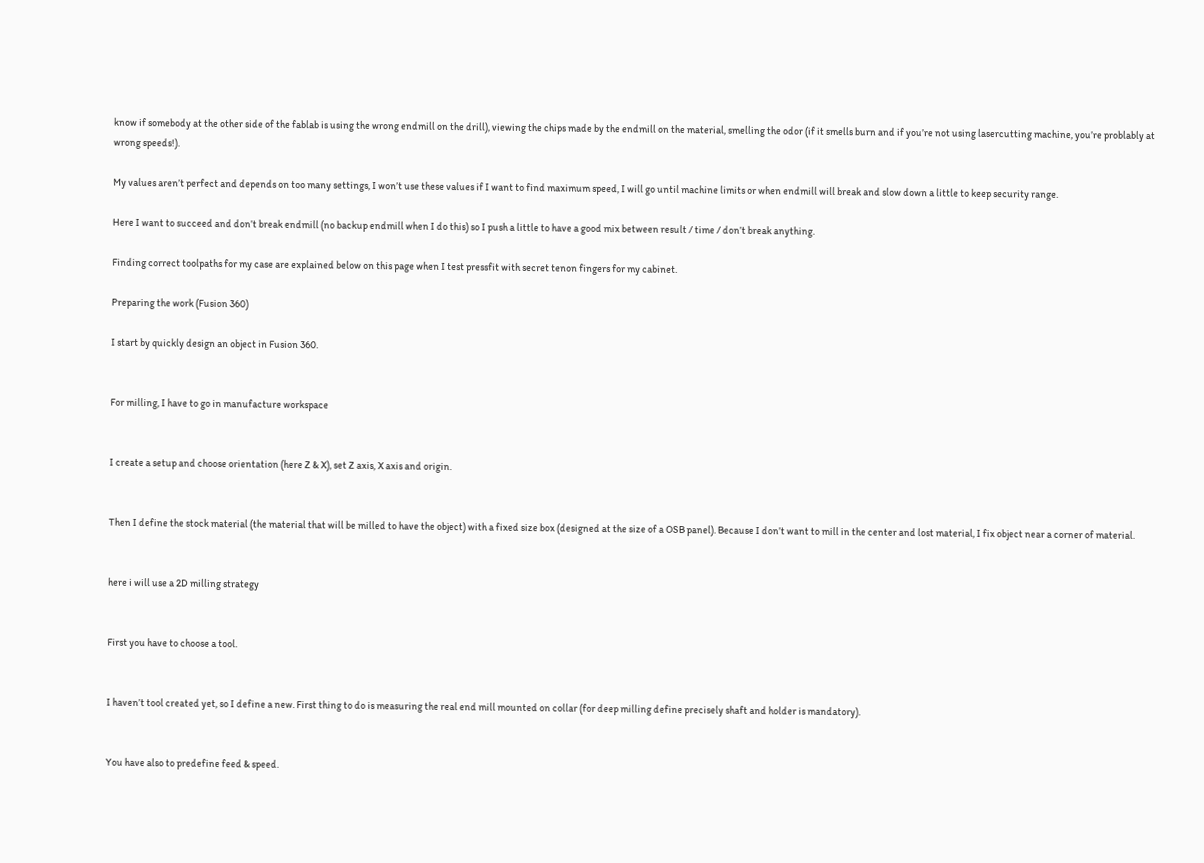know if somebody at the other side of the fablab is using the wrong endmill on the drill), viewing the chips made by the endmill on the material, smelling the odor (if it smells burn and if you’re not using lasercutting machine, you’re problably at wrong speeds!).

My values aren’t perfect and depends on too many settings, I won’t use these values if I want to find maximum speed, I will go until machine limits or when endmill will break and slow down a little to keep security range.

Here I want to succeed and don’t break endmill (no backup endmill when I do this) so I push a little to have a good mix between result / time / don’t break anything.

Finding correct toolpaths for my case are explained below on this page when I test pressfit with secret tenon fingers for my cabinet.

Preparing the work (Fusion 360)

I start by quickly design an object in Fusion 360.


For milling, I have to go in manufacture workspace


I create a setup and choose orientation (here Z & X), set Z axis, X axis and origin.


Then I define the stock material (the material that will be milled to have the object) with a fixed size box (designed at the size of a OSB panel). Because I don’t want to mill in the center and lost material, I fix object near a corner of material.


here i will use a 2D milling strategy


First you have to choose a tool.


I haven’t tool created yet, so I define a new. First thing to do is measuring the real end mill mounted on collar (for deep milling define precisely shaft and holder is mandatory).


You have also to predefine feed & speed.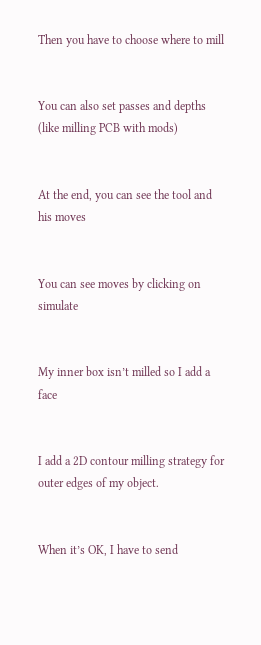Then you have to choose where to mill


You can also set passes and depths (like milling PCB with mods)


At the end, you can see the tool and his moves


You can see moves by clicking on simulate


My inner box isn’t milled so I add a face


I add a 2D contour milling strategy for outer edges of my object.


When it’s OK, I have to send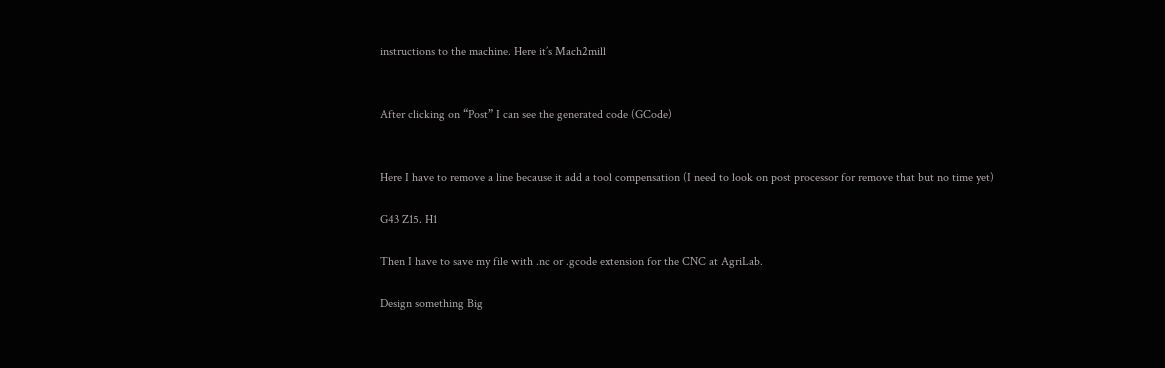instructions to the machine. Here it’s Mach2mill


After clicking on “Post” I can see the generated code (GCode)


Here I have to remove a line because it add a tool compensation (I need to look on post processor for remove that but no time yet)

G43 Z15. H1

Then I have to save my file with .nc or .gcode extension for the CNC at AgriLab.

Design something Big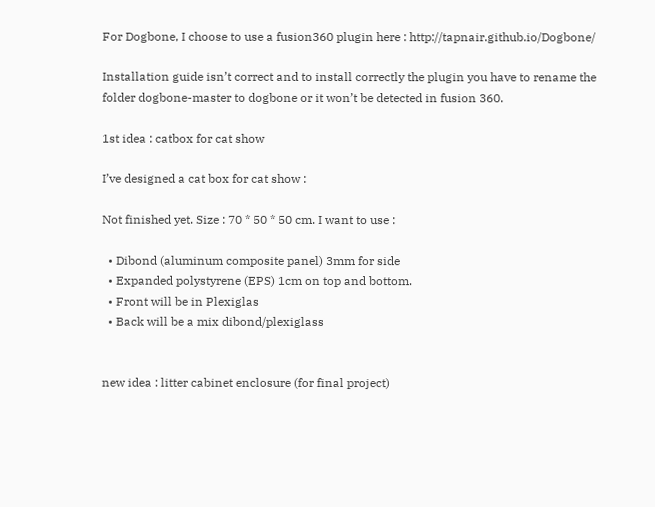For Dogbone, I choose to use a fusion360 plugin here : http://tapnair.github.io/Dogbone/

Installation guide isn’t correct and to install correctly the plugin you have to rename the folder dogbone-master to dogbone or it won’t be detected in fusion 360.

1st idea : catbox for cat show

I’ve designed a cat box for cat show :

Not finished yet. Size : 70 * 50 * 50 cm. I want to use :

  • Dibond (aluminum composite panel) 3mm for side
  • Expanded polystyrene (EPS) 1cm on top and bottom.
  • Front will be in Plexiglas
  • Back will be a mix dibond/plexiglass


new idea : litter cabinet enclosure (for final project)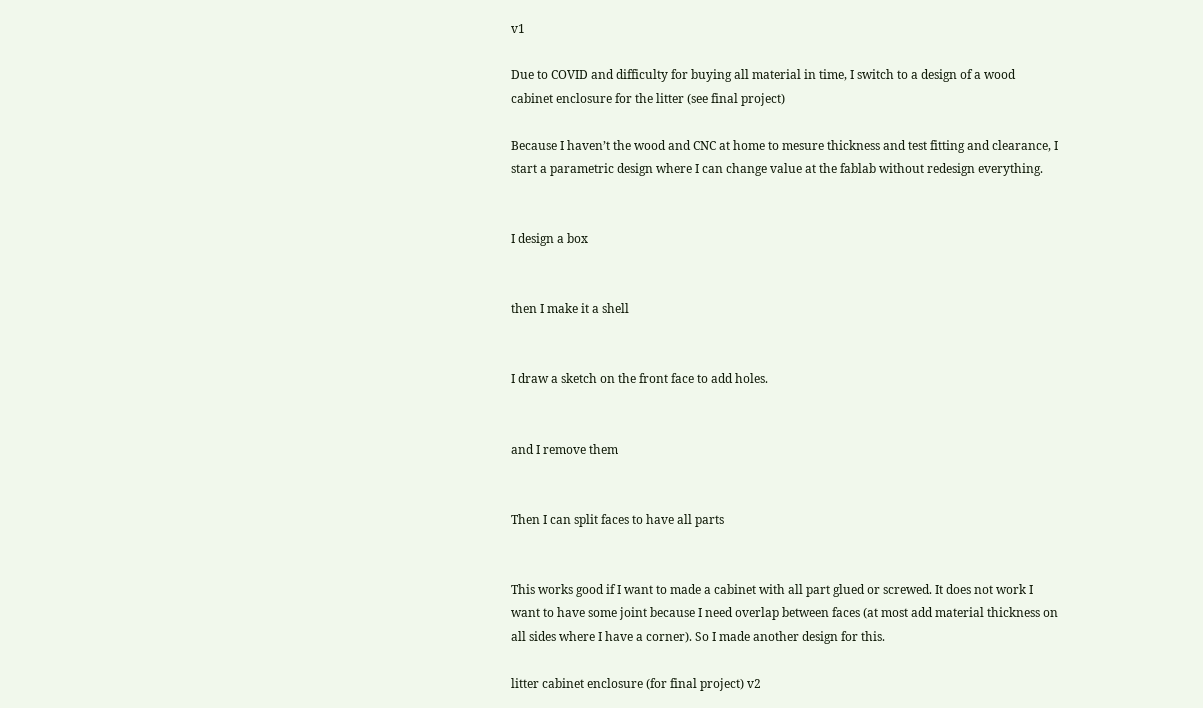v1

Due to COVID and difficulty for buying all material in time, I switch to a design of a wood cabinet enclosure for the litter (see final project)

Because I haven’t the wood and CNC at home to mesure thickness and test fitting and clearance, I start a parametric design where I can change value at the fablab without redesign everything.


I design a box


then I make it a shell


I draw a sketch on the front face to add holes.


and I remove them


Then I can split faces to have all parts


This works good if I want to made a cabinet with all part glued or screwed. It does not work I want to have some joint because I need overlap between faces (at most add material thickness on all sides where I have a corner). So I made another design for this.

litter cabinet enclosure (for final project) v2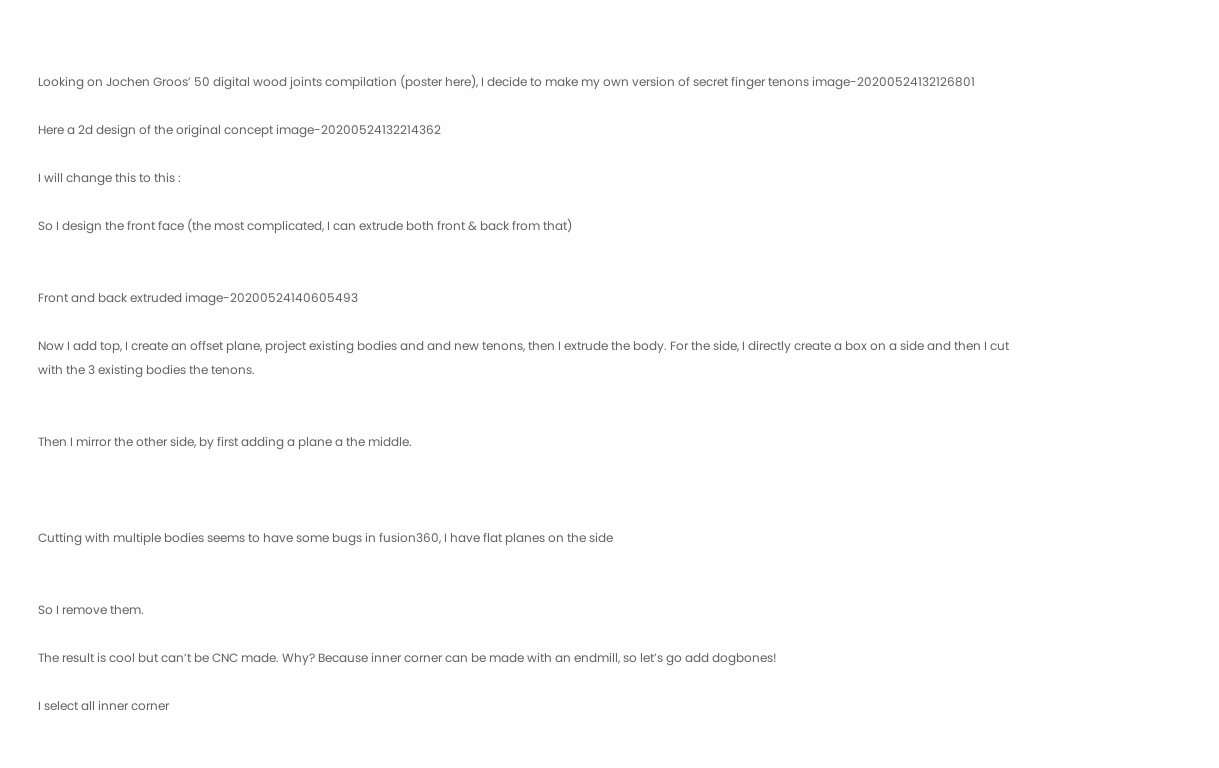Looking on Jochen Groos’ 50 digital wood joints compilation (poster here), I decide to make my own version of secret finger tenons image-20200524132126801

Here a 2d design of the original concept image-20200524132214362

I will change this to this :

So I design the front face (the most complicated, I can extrude both front & back from that)


Front and back extruded image-20200524140605493

Now I add top, I create an offset plane, project existing bodies and and new tenons, then I extrude the body. For the side, I directly create a box on a side and then I cut with the 3 existing bodies the tenons.


Then I mirror the other side, by first adding a plane a the middle.



Cutting with multiple bodies seems to have some bugs in fusion360, I have flat planes on the side


So I remove them.

The result is cool but can’t be CNC made. Why? Because inner corner can be made with an endmill, so let’s go add dogbones!

I select all inner corner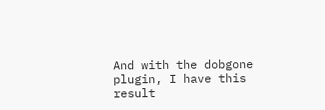And with the dobgone plugin, I have this result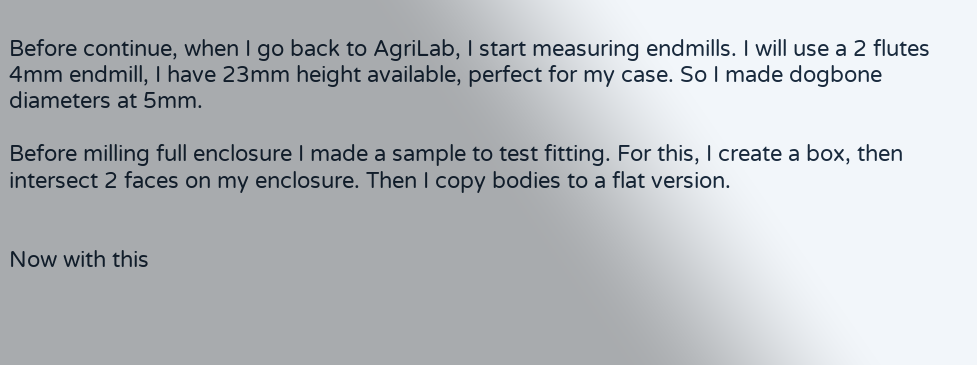Before continue, when I go back to AgriLab, I start measuring endmills. I will use a 2 flutes 4mm endmill, I have 23mm height available, perfect for my case. So I made dogbone diameters at 5mm.

Before milling full enclosure I made a sample to test fitting. For this, I create a box, then intersect 2 faces on my enclosure. Then I copy bodies to a flat version.


Now with this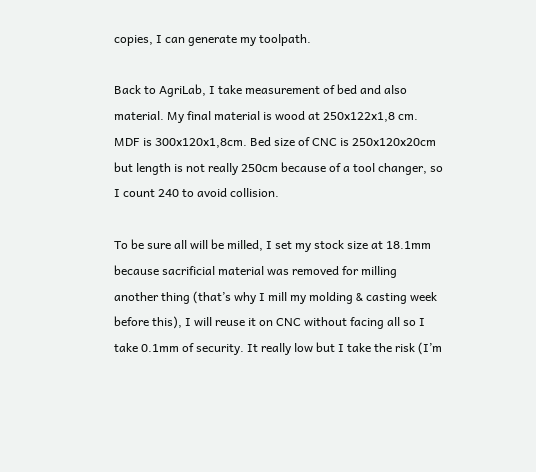copies, I can generate my toolpath.

Back to AgriLab, I take measurement of bed and also material. My final material is wood at 250x122x1,8 cm. MDF is 300x120x1,8cm. Bed size of CNC is 250x120x20cm but length is not really 250cm because of a tool changer, so I count 240 to avoid collision.

To be sure all will be milled, I set my stock size at 18.1mm because sacrificial material was removed for milling another thing (that’s why I mill my molding & casting week before this), I will reuse it on CNC without facing all so I take 0.1mm of security. It really low but I take the risk (I’m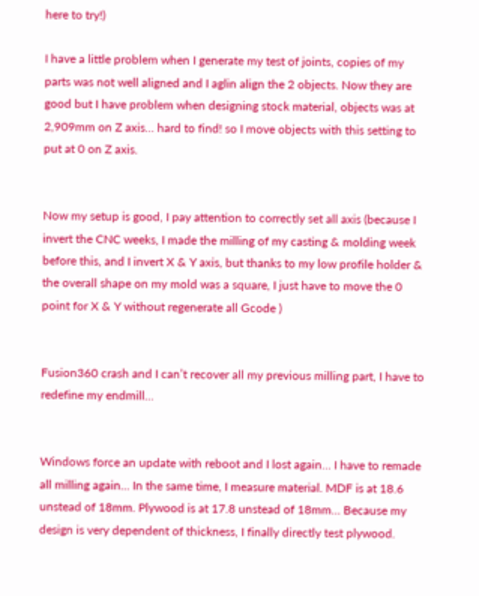here to try!)

I have a little problem when I generate my test of joints, copies of my parts was not well aligned and I aglin align the 2 objects. Now they are good but I have problem when designing stock material, objects was at 2,909mm on Z axis… hard to find! so I move objects with this setting to put at 0 on Z axis.


Now my setup is good, I pay attention to correctly set all axis (because I invert the CNC weeks, I made the milling of my casting & molding week before this, and I invert X & Y axis, but thanks to my low profile holder & the overall shape on my mold was a square, I just have to move the 0 point for X & Y without regenerate all Gcode )


Fusion360 crash and I can’t recover all my previous milling part, I have to redefine my endmill…


Windows force an update with reboot and I lost again… I have to remade all milling again… In the same time, I measure material. MDF is at 18.6 unstead of 18mm. Plywood is at 17.8 unstead of 18mm… Because my design is very dependent of thickness, I finally directly test plywood.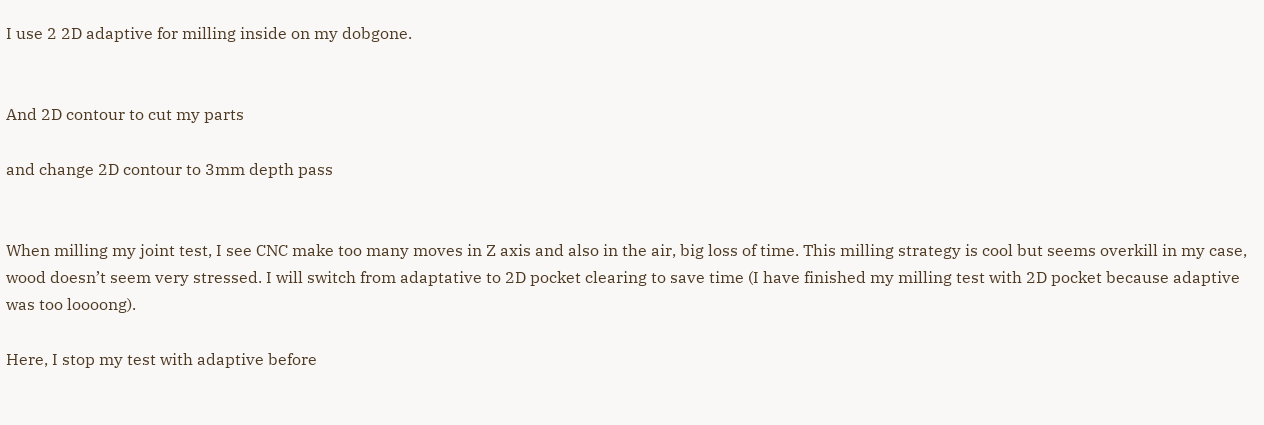I use 2 2D adaptive for milling inside on my dobgone.


And 2D contour to cut my parts

and change 2D contour to 3mm depth pass


When milling my joint test, I see CNC make too many moves in Z axis and also in the air, big loss of time. This milling strategy is cool but seems overkill in my case, wood doesn’t seem very stressed. I will switch from adaptative to 2D pocket clearing to save time (I have finished my milling test with 2D pocket because adaptive was too loooong).

Here, I stop my test with adaptive before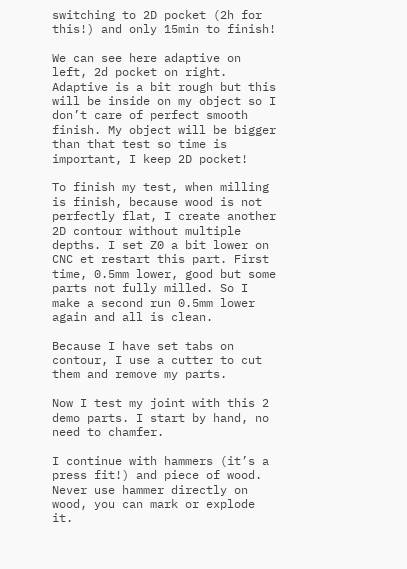switching to 2D pocket (2h for this!) and only 15min to finish!

We can see here adaptive on left, 2d pocket on right. Adaptive is a bit rough but this will be inside on my object so I don’t care of perfect smooth finish. My object will be bigger than that test so time is important, I keep 2D pocket!

To finish my test, when milling is finish, because wood is not perfectly flat, I create another 2D contour without multiple depths. I set Z0 a bit lower on CNC et restart this part. First time, 0.5mm lower, good but some parts not fully milled. So I make a second run 0.5mm lower again and all is clean.

Because I have set tabs on contour, I use a cutter to cut them and remove my parts.

Now I test my joint with this 2 demo parts. I start by hand, no need to chamfer.

I continue with hammers (it’s a press fit!) and piece of wood. Never use hammer directly on wood, you can mark or explode it.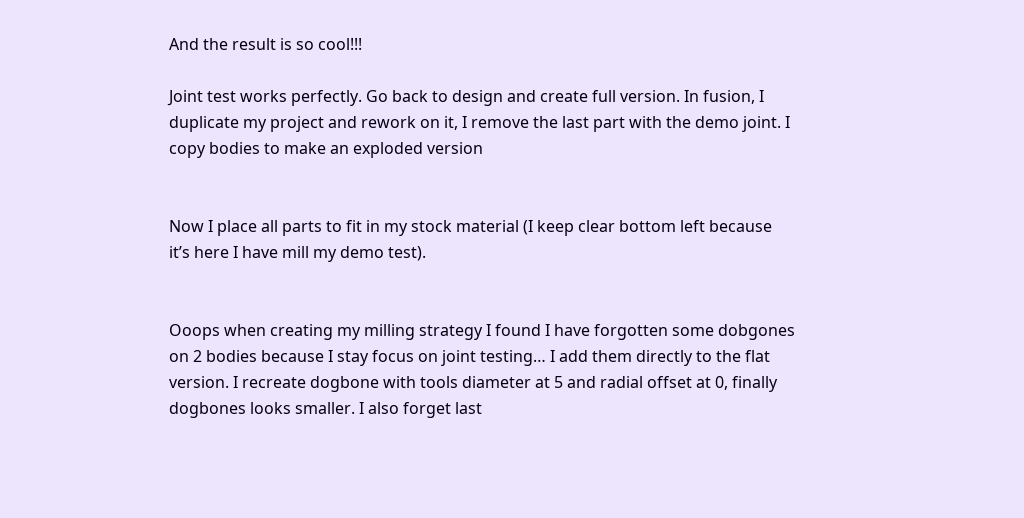And the result is so cool!!!

Joint test works perfectly. Go back to design and create full version. In fusion, I duplicate my project and rework on it, I remove the last part with the demo joint. I copy bodies to make an exploded version


Now I place all parts to fit in my stock material (I keep clear bottom left because it’s here I have mill my demo test).


Ooops when creating my milling strategy I found I have forgotten some dobgones on 2 bodies because I stay focus on joint testing… I add them directly to the flat version. I recreate dogbone with tools diameter at 5 and radial offset at 0, finally dogbones looks smaller. I also forget last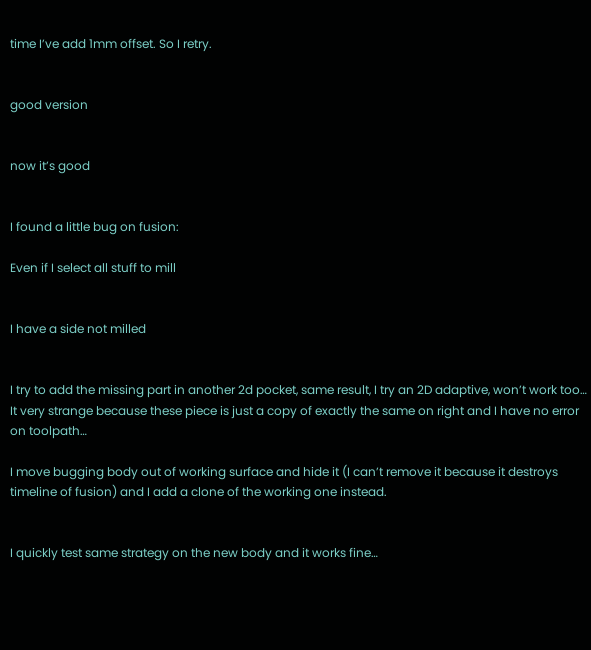time I’ve add 1mm offset. So I retry.


good version


now it’s good


I found a little bug on fusion:

Even if I select all stuff to mill


I have a side not milled


I try to add the missing part in another 2d pocket, same result, I try an 2D adaptive, won’t work too… It very strange because these piece is just a copy of exactly the same on right and I have no error on toolpath…

I move bugging body out of working surface and hide it (I can’t remove it because it destroys timeline of fusion) and I add a clone of the working one instead.


I quickly test same strategy on the new body and it works fine…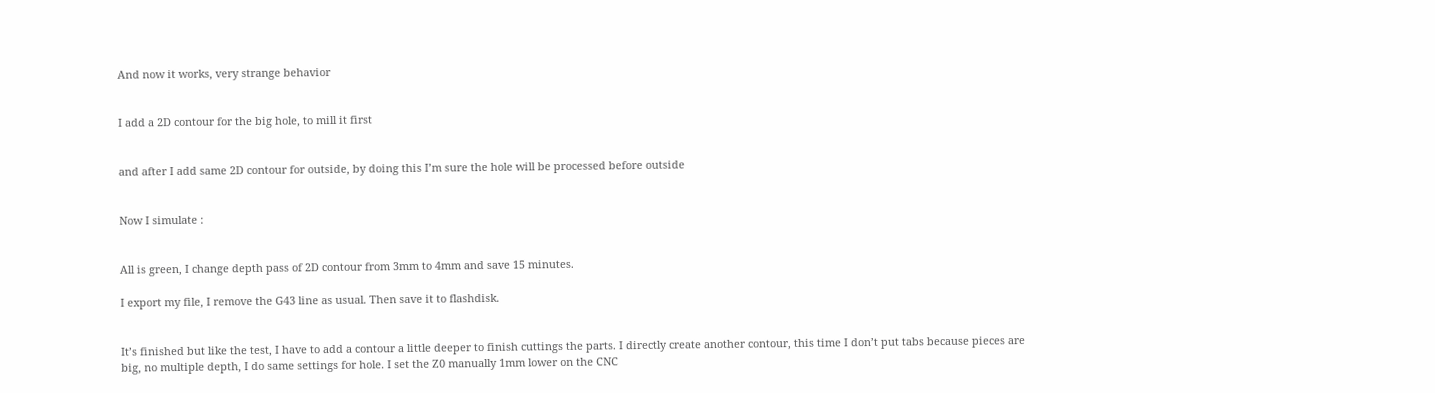And now it works, very strange behavior


I add a 2D contour for the big hole, to mill it first


and after I add same 2D contour for outside, by doing this I’m sure the hole will be processed before outside


Now I simulate :


All is green, I change depth pass of 2D contour from 3mm to 4mm and save 15 minutes.

I export my file, I remove the G43 line as usual. Then save it to flashdisk.


It’s finished but like the test, I have to add a contour a little deeper to finish cuttings the parts. I directly create another contour, this time I don’t put tabs because pieces are big, no multiple depth, I do same settings for hole. I set the Z0 manually 1mm lower on the CNC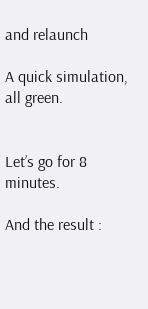and relaunch

A quick simulation, all green.


Let’s go for 8 minutes.

And the result :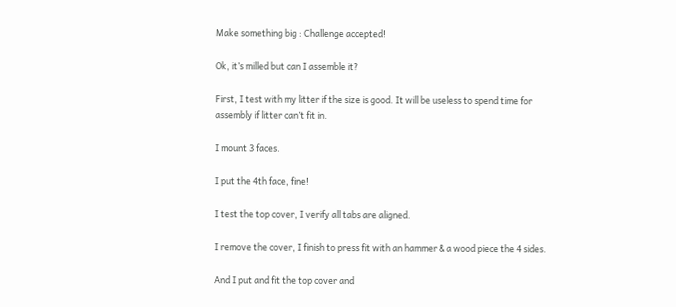Make something big : Challenge accepted!

Ok, it’s milled but can I assemble it?

First, I test with my litter if the size is good. It will be useless to spend time for assembly if litter can’t fit in.

I mount 3 faces.

I put the 4th face, fine!

I test the top cover, I verify all tabs are aligned.

I remove the cover, I finish to press fit with an hammer & a wood piece the 4 sides.

And I put and fit the top cover and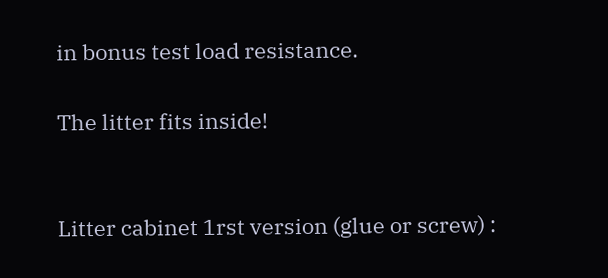in bonus test load resistance.

The litter fits inside!


Litter cabinet 1rst version (glue or screw) :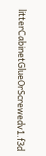litterCabinetGlueOrScrewedv1.f3d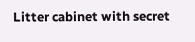Litter cabinet with secret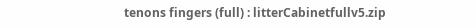tenons fingers (full) : litterCabinetfullv5.zip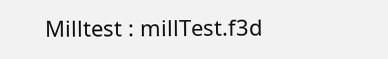Milltest : millTest.f3d